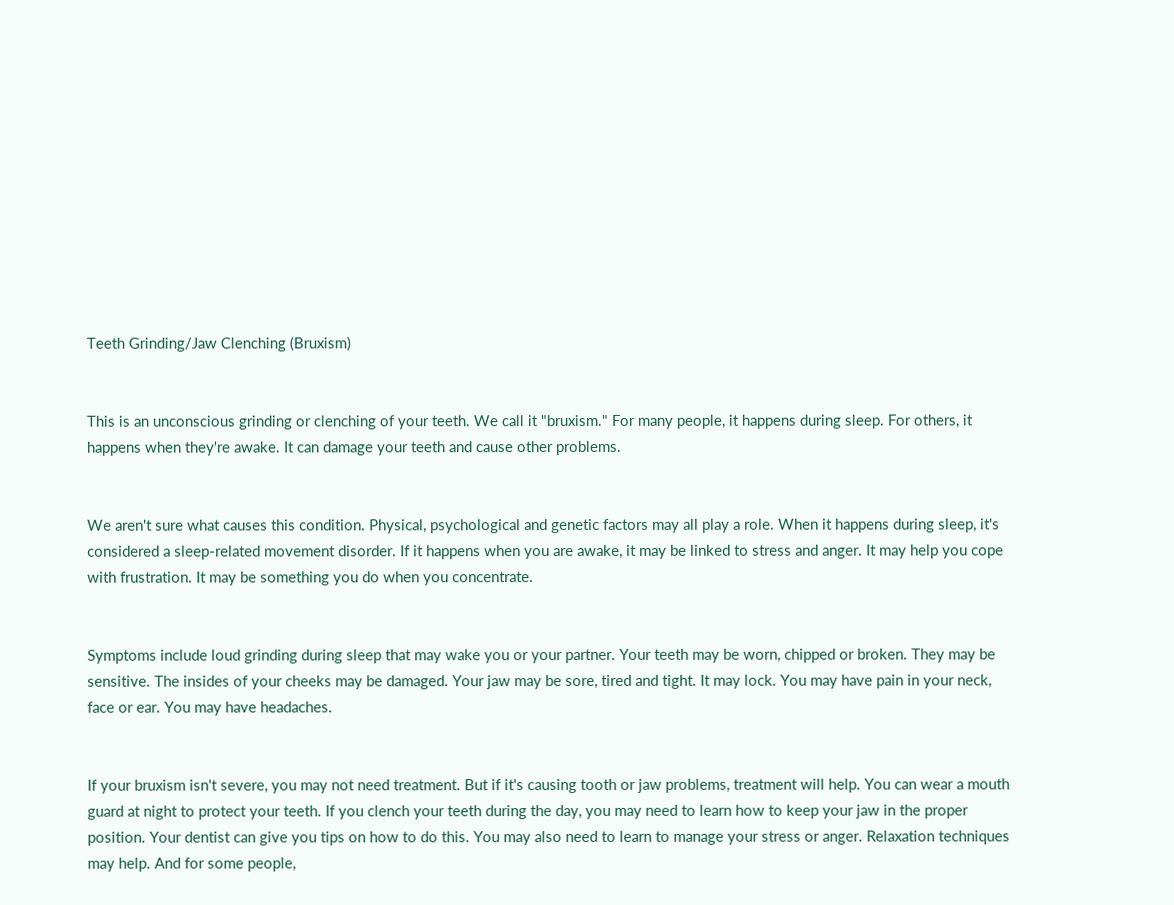Teeth Grinding/Jaw Clenching (Bruxism)


This is an unconscious grinding or clenching of your teeth. We call it "bruxism." For many people, it happens during sleep. For others, it happens when they're awake. It can damage your teeth and cause other problems.


We aren't sure what causes this condition. Physical, psychological and genetic factors may all play a role. When it happens during sleep, it's considered a sleep-related movement disorder. If it happens when you are awake, it may be linked to stress and anger. It may help you cope with frustration. It may be something you do when you concentrate.


Symptoms include loud grinding during sleep that may wake you or your partner. Your teeth may be worn, chipped or broken. They may be sensitive. The insides of your cheeks may be damaged. Your jaw may be sore, tired and tight. It may lock. You may have pain in your neck, face or ear. You may have headaches.


If your bruxism isn't severe, you may not need treatment. But if it's causing tooth or jaw problems, treatment will help. You can wear a mouth guard at night to protect your teeth. If you clench your teeth during the day, you may need to learn how to keep your jaw in the proper position. Your dentist can give you tips on how to do this. You may also need to learn to manage your stress or anger. Relaxation techniques may help. And for some people,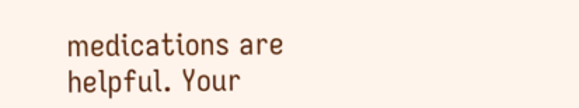medications are helpful. Your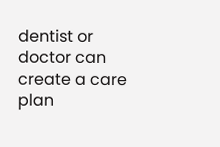dentist or doctor can create a care plan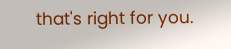that's right for you.